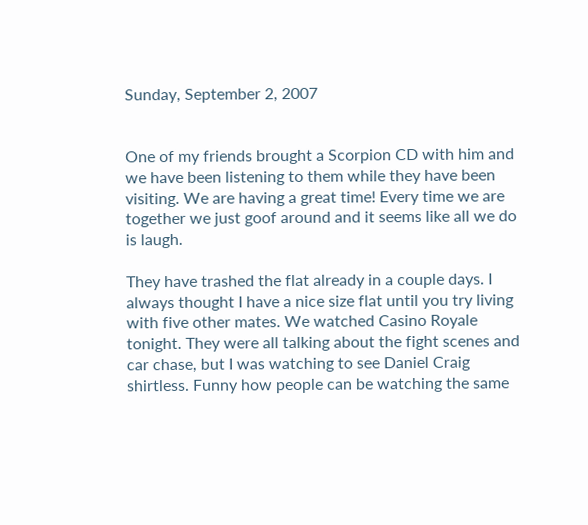Sunday, September 2, 2007


One of my friends brought a Scorpion CD with him and we have been listening to them while they have been visiting. We are having a great time! Every time we are together we just goof around and it seems like all we do is laugh.

They have trashed the flat already in a couple days. I always thought I have a nice size flat until you try living with five other mates. We watched Casino Royale tonight. They were all talking about the fight scenes and car chase, but I was watching to see Daniel Craig shirtless. Funny how people can be watching the same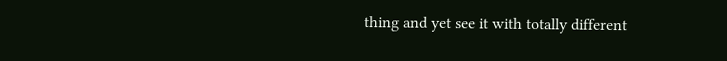thing and yet see it with totally different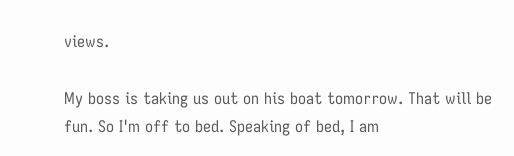views.

My boss is taking us out on his boat tomorrow. That will be fun. So I'm off to bed. Speaking of bed, I am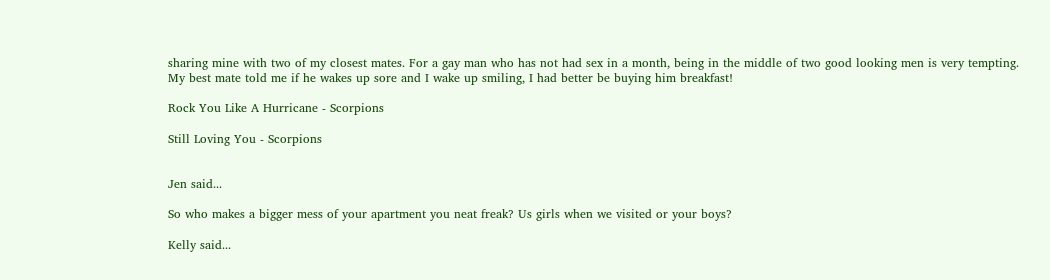sharing mine with two of my closest mates. For a gay man who has not had sex in a month, being in the middle of two good looking men is very tempting. My best mate told me if he wakes up sore and I wake up smiling, I had better be buying him breakfast!

Rock You Like A Hurricane - Scorpions

Still Loving You - Scorpions


Jen said...

So who makes a bigger mess of your apartment you neat freak? Us girls when we visited or your boys?

Kelly said...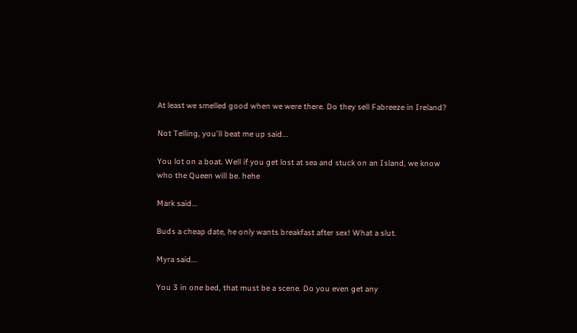At least we smelled good when we were there. Do they sell Fabreeze in Ireland?

Not Telling, you'll beat me up said...

You lot on a boat. Well if you get lost at sea and stuck on an Island, we know who the Queen will be. hehe

Mark said...

Buds a cheap date, he only wants breakfast after sex! What a slut.

Myra said...

You 3 in one bed, that must be a scene. Do you even get any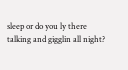sleep or do you ly there talking and gigglin all night?